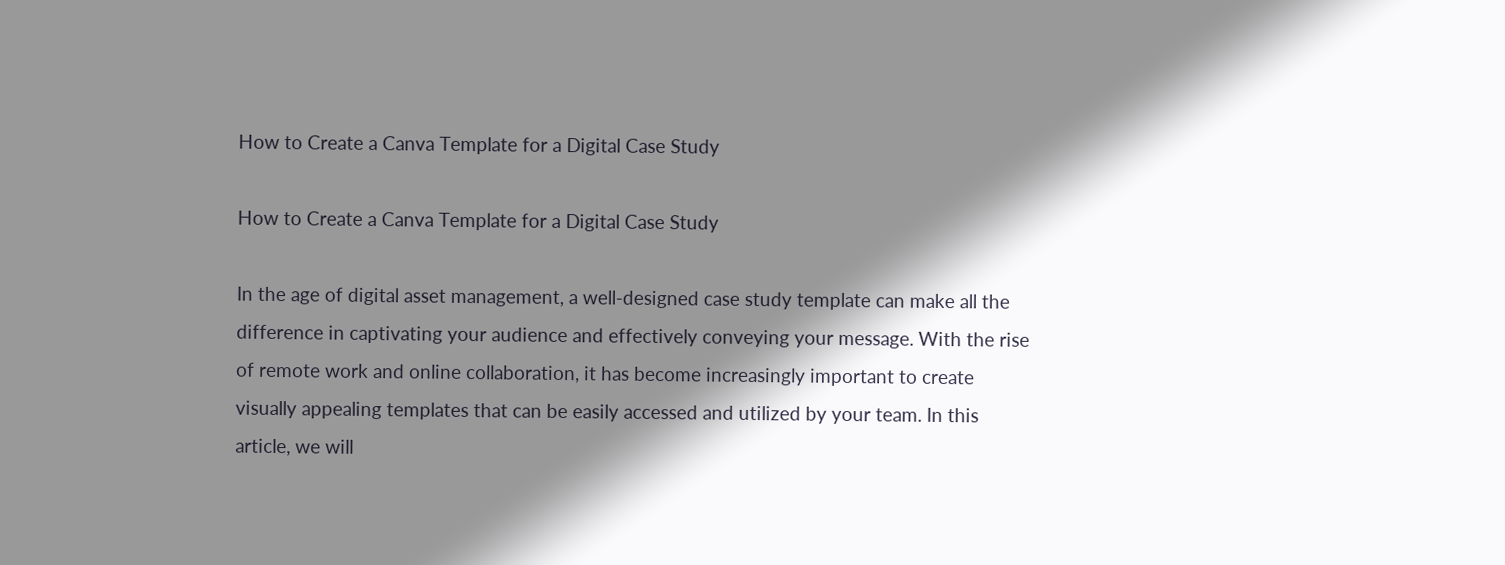How to Create a Canva Template for a Digital Case Study

How to Create a Canva Template for a Digital Case Study

In the age of digital asset management, a well-designed case study template can make all the difference in captivating your audience and effectively conveying your message. With the rise of remote work and online collaboration, it has become increasingly important to create visually appealing templates that can be easily accessed and utilized by your team. In this article, we will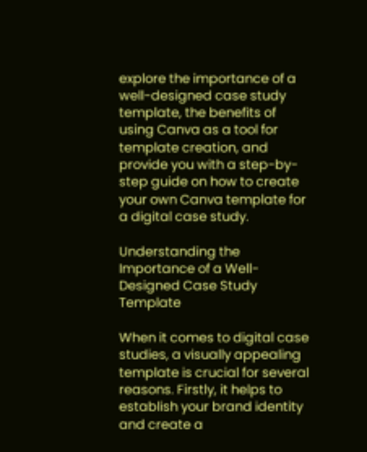explore the importance of a well-designed case study template, the benefits of using Canva as a tool for template creation, and provide you with a step-by-step guide on how to create your own Canva template for a digital case study.

Understanding the Importance of a Well-Designed Case Study Template

When it comes to digital case studies, a visually appealing template is crucial for several reasons. Firstly, it helps to establish your brand identity and create a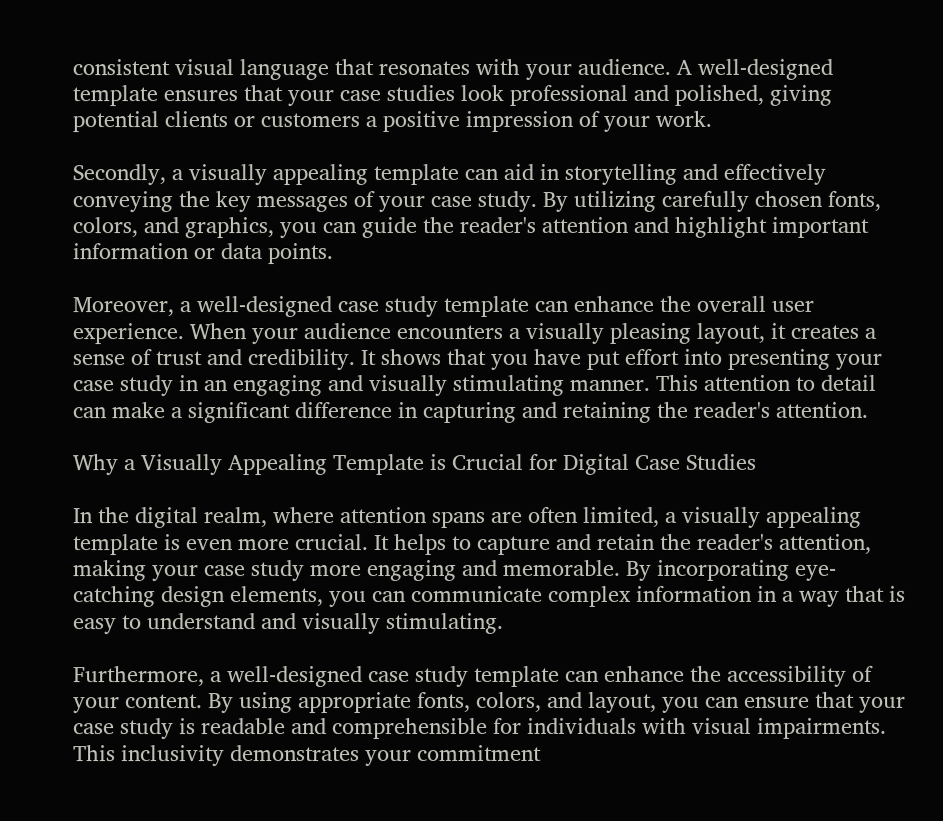consistent visual language that resonates with your audience. A well-designed template ensures that your case studies look professional and polished, giving potential clients or customers a positive impression of your work.

Secondly, a visually appealing template can aid in storytelling and effectively conveying the key messages of your case study. By utilizing carefully chosen fonts, colors, and graphics, you can guide the reader's attention and highlight important information or data points.

Moreover, a well-designed case study template can enhance the overall user experience. When your audience encounters a visually pleasing layout, it creates a sense of trust and credibility. It shows that you have put effort into presenting your case study in an engaging and visually stimulating manner. This attention to detail can make a significant difference in capturing and retaining the reader's attention.

Why a Visually Appealing Template is Crucial for Digital Case Studies

In the digital realm, where attention spans are often limited, a visually appealing template is even more crucial. It helps to capture and retain the reader's attention, making your case study more engaging and memorable. By incorporating eye-catching design elements, you can communicate complex information in a way that is easy to understand and visually stimulating.

Furthermore, a well-designed case study template can enhance the accessibility of your content. By using appropriate fonts, colors, and layout, you can ensure that your case study is readable and comprehensible for individuals with visual impairments. This inclusivity demonstrates your commitment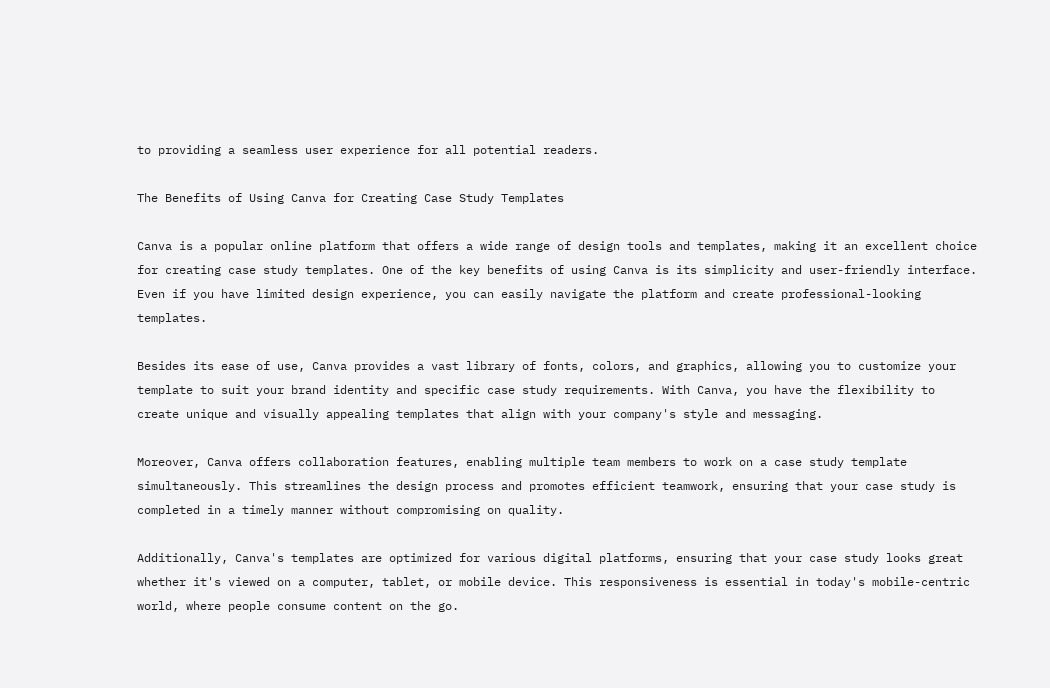to providing a seamless user experience for all potential readers.

The Benefits of Using Canva for Creating Case Study Templates

Canva is a popular online platform that offers a wide range of design tools and templates, making it an excellent choice for creating case study templates. One of the key benefits of using Canva is its simplicity and user-friendly interface. Even if you have limited design experience, you can easily navigate the platform and create professional-looking templates.

Besides its ease of use, Canva provides a vast library of fonts, colors, and graphics, allowing you to customize your template to suit your brand identity and specific case study requirements. With Canva, you have the flexibility to create unique and visually appealing templates that align with your company's style and messaging.

Moreover, Canva offers collaboration features, enabling multiple team members to work on a case study template simultaneously. This streamlines the design process and promotes efficient teamwork, ensuring that your case study is completed in a timely manner without compromising on quality.

Additionally, Canva's templates are optimized for various digital platforms, ensuring that your case study looks great whether it's viewed on a computer, tablet, or mobile device. This responsiveness is essential in today's mobile-centric world, where people consume content on the go.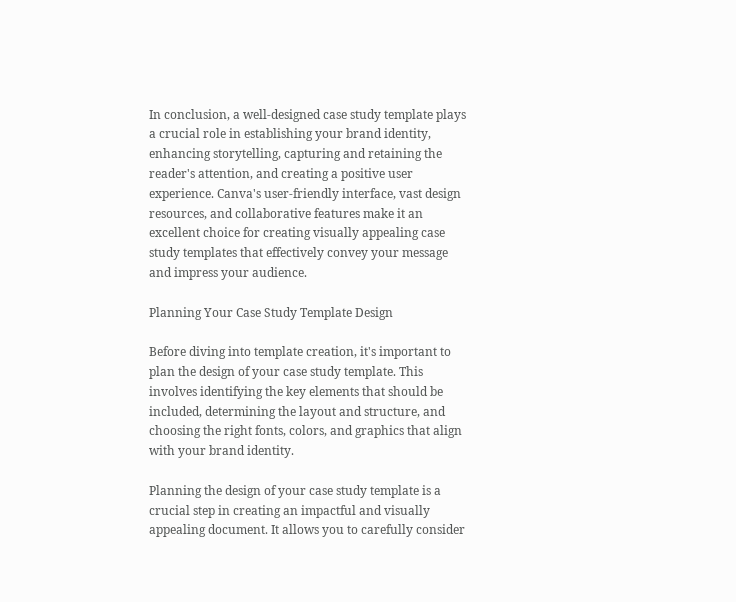In conclusion, a well-designed case study template plays a crucial role in establishing your brand identity, enhancing storytelling, capturing and retaining the reader's attention, and creating a positive user experience. Canva's user-friendly interface, vast design resources, and collaborative features make it an excellent choice for creating visually appealing case study templates that effectively convey your message and impress your audience.

Planning Your Case Study Template Design

Before diving into template creation, it's important to plan the design of your case study template. This involves identifying the key elements that should be included, determining the layout and structure, and choosing the right fonts, colors, and graphics that align with your brand identity.

Planning the design of your case study template is a crucial step in creating an impactful and visually appealing document. It allows you to carefully consider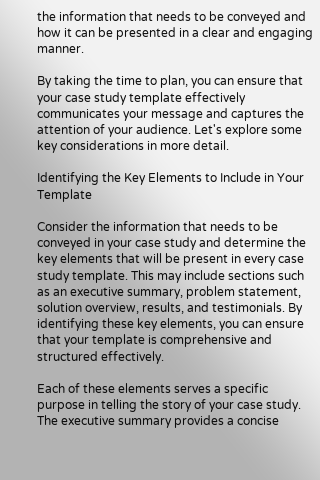the information that needs to be conveyed and how it can be presented in a clear and engaging manner.

By taking the time to plan, you can ensure that your case study template effectively communicates your message and captures the attention of your audience. Let's explore some key considerations in more detail.

Identifying the Key Elements to Include in Your Template

Consider the information that needs to be conveyed in your case study and determine the key elements that will be present in every case study template. This may include sections such as an executive summary, problem statement, solution overview, results, and testimonials. By identifying these key elements, you can ensure that your template is comprehensive and structured effectively.

Each of these elements serves a specific purpose in telling the story of your case study. The executive summary provides a concise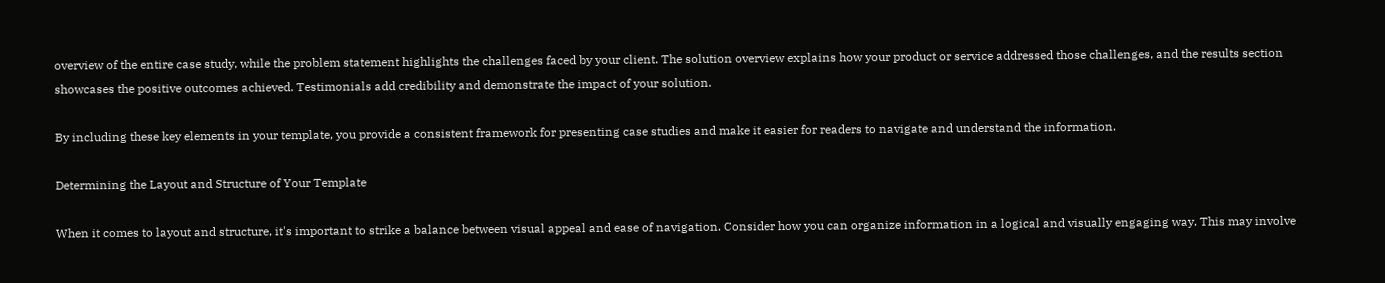overview of the entire case study, while the problem statement highlights the challenges faced by your client. The solution overview explains how your product or service addressed those challenges, and the results section showcases the positive outcomes achieved. Testimonials add credibility and demonstrate the impact of your solution.

By including these key elements in your template, you provide a consistent framework for presenting case studies and make it easier for readers to navigate and understand the information.

Determining the Layout and Structure of Your Template

When it comes to layout and structure, it's important to strike a balance between visual appeal and ease of navigation. Consider how you can organize information in a logical and visually engaging way. This may involve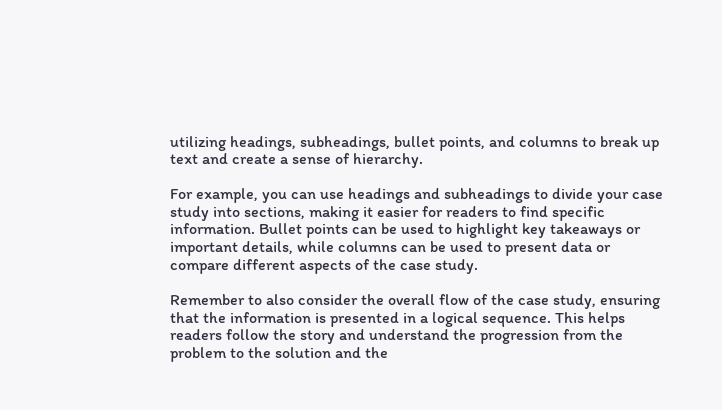utilizing headings, subheadings, bullet points, and columns to break up text and create a sense of hierarchy.

For example, you can use headings and subheadings to divide your case study into sections, making it easier for readers to find specific information. Bullet points can be used to highlight key takeaways or important details, while columns can be used to present data or compare different aspects of the case study.

Remember to also consider the overall flow of the case study, ensuring that the information is presented in a logical sequence. This helps readers follow the story and understand the progression from the problem to the solution and the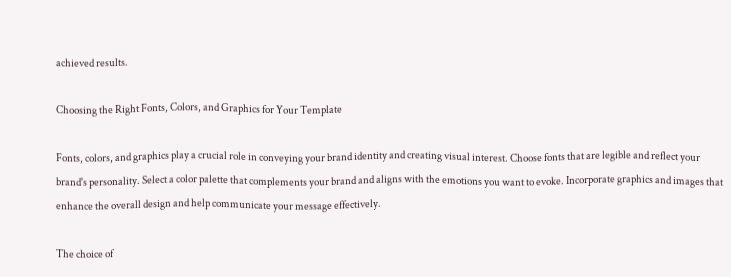achieved results.

Choosing the Right Fonts, Colors, and Graphics for Your Template

Fonts, colors, and graphics play a crucial role in conveying your brand identity and creating visual interest. Choose fonts that are legible and reflect your brand's personality. Select a color palette that complements your brand and aligns with the emotions you want to evoke. Incorporate graphics and images that enhance the overall design and help communicate your message effectively.

The choice of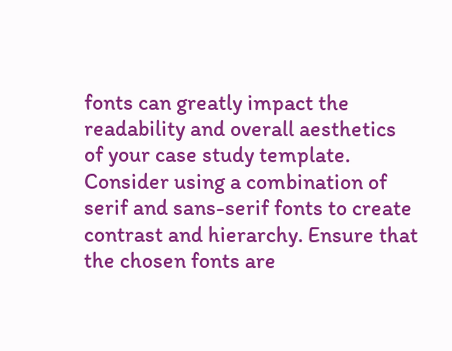fonts can greatly impact the readability and overall aesthetics of your case study template. Consider using a combination of serif and sans-serif fonts to create contrast and hierarchy. Ensure that the chosen fonts are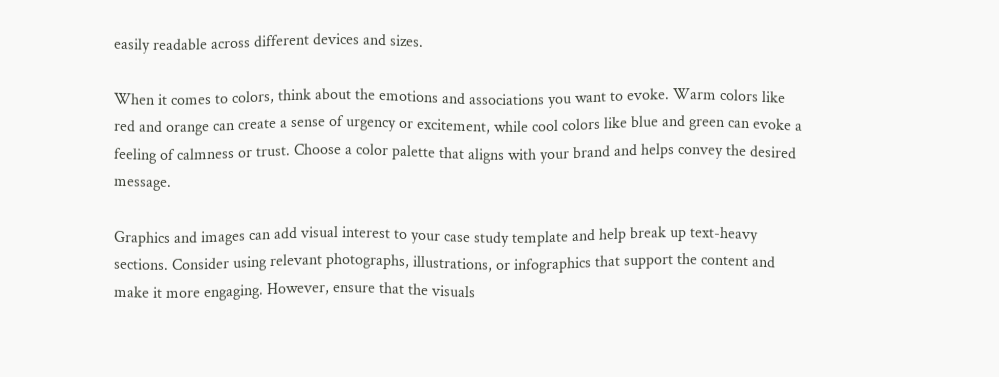easily readable across different devices and sizes.

When it comes to colors, think about the emotions and associations you want to evoke. Warm colors like red and orange can create a sense of urgency or excitement, while cool colors like blue and green can evoke a feeling of calmness or trust. Choose a color palette that aligns with your brand and helps convey the desired message.

Graphics and images can add visual interest to your case study template and help break up text-heavy sections. Consider using relevant photographs, illustrations, or infographics that support the content and make it more engaging. However, ensure that the visuals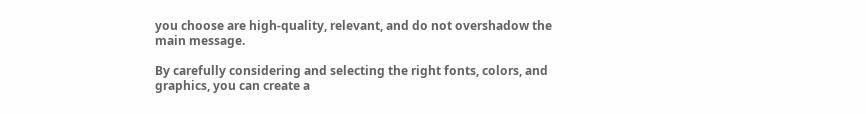you choose are high-quality, relevant, and do not overshadow the main message.

By carefully considering and selecting the right fonts, colors, and graphics, you can create a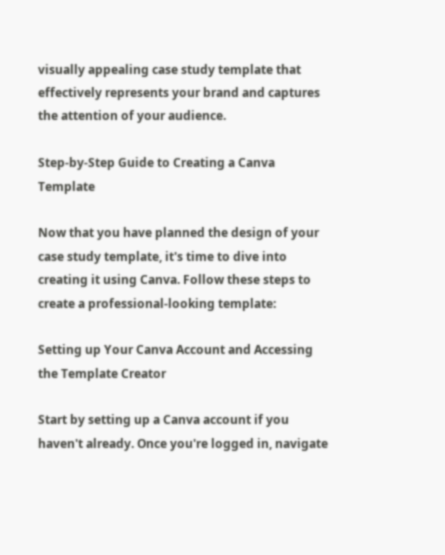visually appealing case study template that effectively represents your brand and captures the attention of your audience.

Step-by-Step Guide to Creating a Canva Template

Now that you have planned the design of your case study template, it's time to dive into creating it using Canva. Follow these steps to create a professional-looking template:

Setting up Your Canva Account and Accessing the Template Creator

Start by setting up a Canva account if you haven't already. Once you're logged in, navigate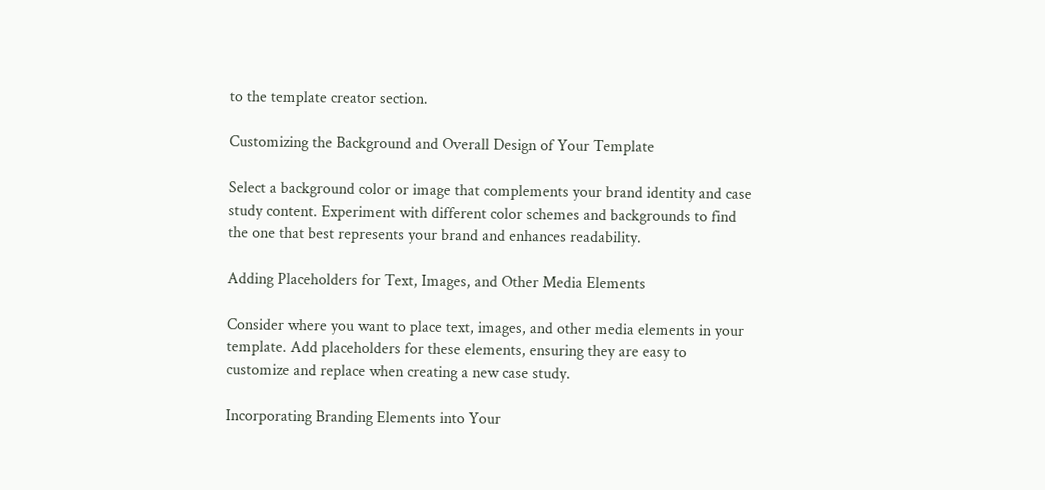to the template creator section.

Customizing the Background and Overall Design of Your Template

Select a background color or image that complements your brand identity and case study content. Experiment with different color schemes and backgrounds to find the one that best represents your brand and enhances readability.

Adding Placeholders for Text, Images, and Other Media Elements

Consider where you want to place text, images, and other media elements in your template. Add placeholders for these elements, ensuring they are easy to customize and replace when creating a new case study.

Incorporating Branding Elements into Your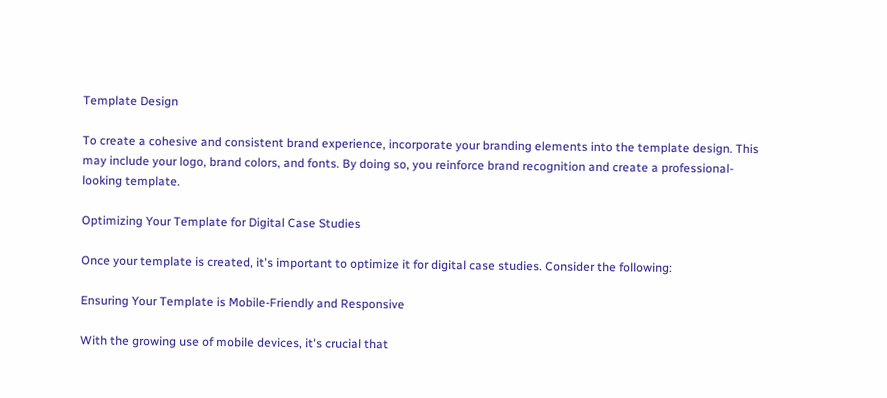Template Design

To create a cohesive and consistent brand experience, incorporate your branding elements into the template design. This may include your logo, brand colors, and fonts. By doing so, you reinforce brand recognition and create a professional-looking template.

Optimizing Your Template for Digital Case Studies

Once your template is created, it's important to optimize it for digital case studies. Consider the following:

Ensuring Your Template is Mobile-Friendly and Responsive

With the growing use of mobile devices, it's crucial that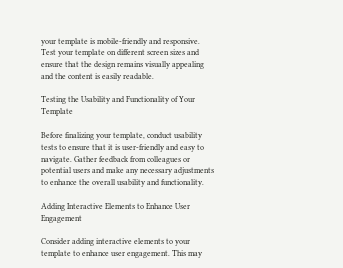your template is mobile-friendly and responsive. Test your template on different screen sizes and ensure that the design remains visually appealing and the content is easily readable.

Testing the Usability and Functionality of Your Template

Before finalizing your template, conduct usability tests to ensure that it is user-friendly and easy to navigate. Gather feedback from colleagues or potential users and make any necessary adjustments to enhance the overall usability and functionality.

Adding Interactive Elements to Enhance User Engagement

Consider adding interactive elements to your template to enhance user engagement. This may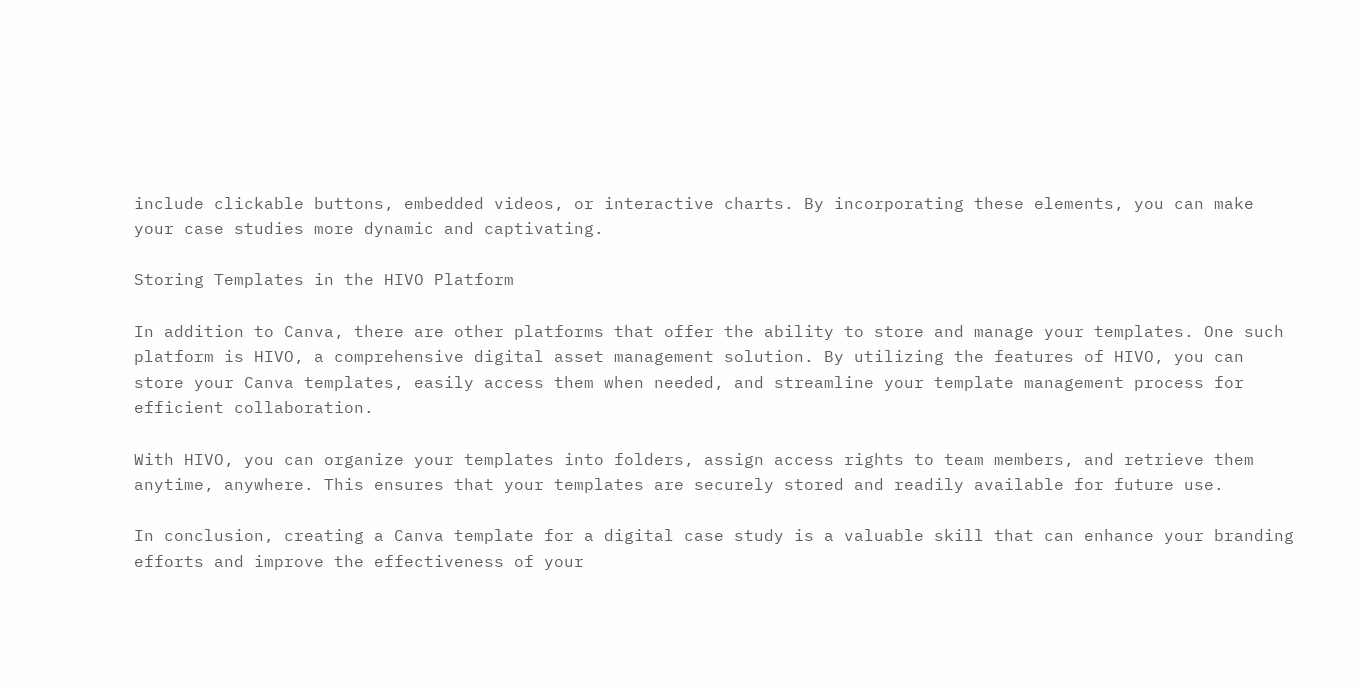include clickable buttons, embedded videos, or interactive charts. By incorporating these elements, you can make your case studies more dynamic and captivating.

Storing Templates in the HIVO Platform

In addition to Canva, there are other platforms that offer the ability to store and manage your templates. One such platform is HIVO, a comprehensive digital asset management solution. By utilizing the features of HIVO, you can store your Canva templates, easily access them when needed, and streamline your template management process for efficient collaboration.

With HIVO, you can organize your templates into folders, assign access rights to team members, and retrieve them anytime, anywhere. This ensures that your templates are securely stored and readily available for future use.

In conclusion, creating a Canva template for a digital case study is a valuable skill that can enhance your branding efforts and improve the effectiveness of your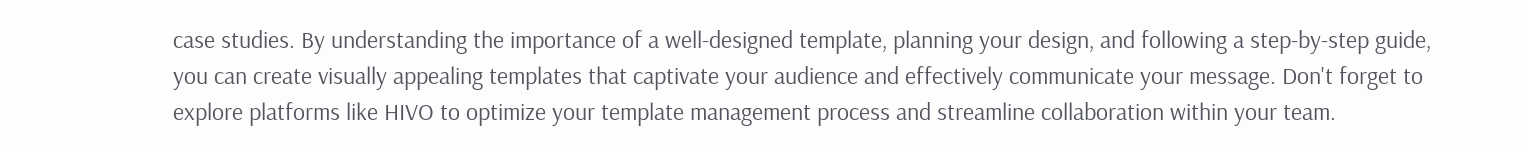case studies. By understanding the importance of a well-designed template, planning your design, and following a step-by-step guide, you can create visually appealing templates that captivate your audience and effectively communicate your message. Don't forget to explore platforms like HIVO to optimize your template management process and streamline collaboration within your team.